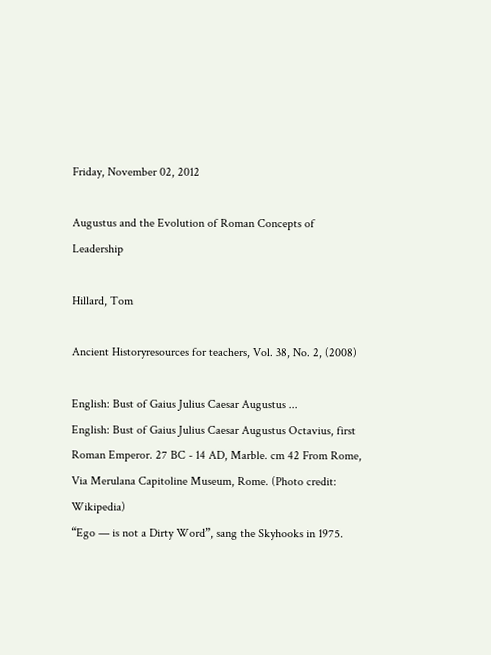Friday, November 02, 2012

Augustus and the Evolution of Roman Concepts of Leadership

Hillard, Tom

Ancient Historyresources for teachers, Vol. 38, No. 2, (2008)

English: Bust of Gaius Julius Caesar Augustus ...
English: Bust of Gaius Julius Caesar Augustus Octavius, first Roman Emperor. 27 BC - 14 AD, Marble. cm 42 From Rome, Via Merulana Capitoline Museum, Rome. (Photo credit: Wikipedia)
“Ego — is not a Dirty Word”, sang the Skyhooks in 1975.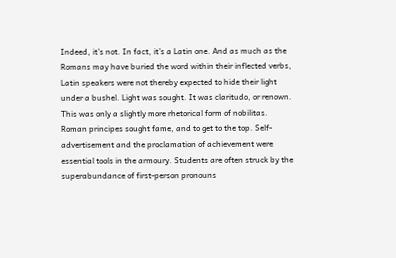Indeed, it’s not. In fact, it’s a Latin one. And as much as the Romans may have buried the word within their inflected verbs, Latin speakers were not thereby expected to hide their light under a bushel. Light was sought. It was claritudo, or renown. This was only a slightly more rhetorical form of nobilitas. Roman principes sought fame, and to get to the top. Self-advertisement and the proclamation of achievement were essential tools in the armoury. Students are often struck by the superabundance of first-person pronouns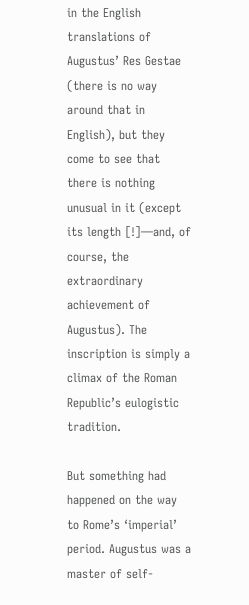in the English translations of Augustus’ Res Gestae (there is no way around that in English), but they come to see that there is nothing unusual in it (except its length [!]—and, of course, the extraordinary achievement of Augustus). The inscription is simply a climax of the Roman Republic’s eulogistic tradition.

But something had happened on the way to Rome’s ‘imperial’ period. Augustus was a master of self-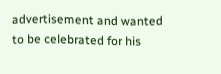advertisement and wanted to be celebrated for his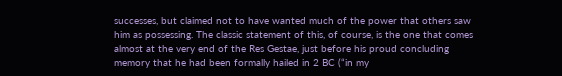successes, but claimed not to have wanted much of the power that others saw him as possessing. The classic statement of this, of course, is the one that comes almost at the very end of the Res Gestae, just before his proud concluding memory that he had been formally hailed in 2 BC (“in my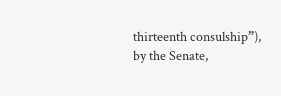thirteenth consulship”), by the Senate,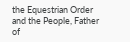the Equestrian Order and the People, Father of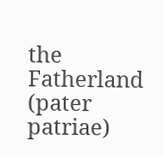the Fatherland (pater patriae)